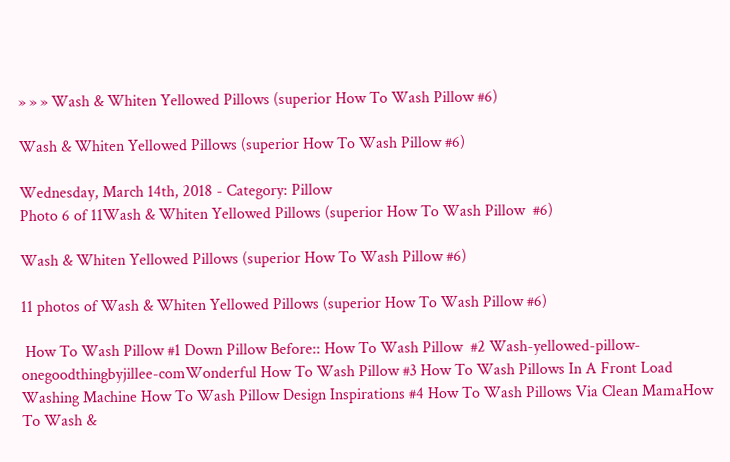» » » Wash & Whiten Yellowed Pillows (superior How To Wash Pillow #6)

Wash & Whiten Yellowed Pillows (superior How To Wash Pillow #6)

Wednesday, March 14th, 2018 - Category: Pillow
Photo 6 of 11Wash & Whiten Yellowed Pillows (superior How To Wash Pillow  #6)

Wash & Whiten Yellowed Pillows (superior How To Wash Pillow #6)

11 photos of Wash & Whiten Yellowed Pillows (superior How To Wash Pillow #6)

 How To Wash Pillow #1 Down Pillow Before:: How To Wash Pillow  #2 Wash-yellowed-pillow-onegoodthingbyjillee-comWonderful How To Wash Pillow #3 How To Wash Pillows In A Front Load Washing Machine How To Wash Pillow Design Inspirations #4 How To Wash Pillows Via Clean MamaHow To Wash &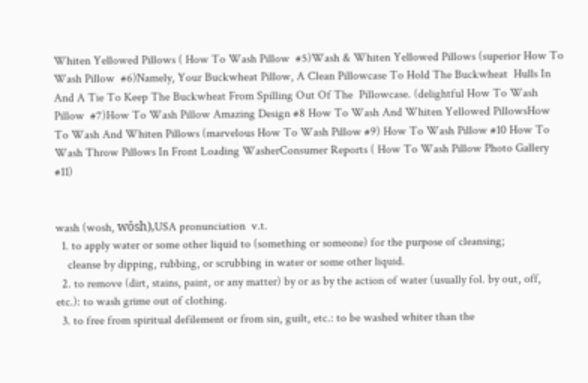Whiten Yellowed Pillows ( How To Wash Pillow  #5)Wash & Whiten Yellowed Pillows (superior How To Wash Pillow  #6)Namely, Your Buckwheat Pillow, A Clean Pillowcase To Hold The Buckwheat  Hulls In And A Tie To Keep The Buckwheat From Spilling Out Of The  Pillowcase. (delightful How To Wash Pillow  #7)How To Wash Pillow Amazing Design #8 How To Wash And Whiten Yellowed PillowsHow To Wash And Whiten Pillows (marvelous How To Wash Pillow #9) How To Wash Pillow #10 How To Wash Throw Pillows In Front Loading WasherConsumer Reports ( How To Wash Pillow Photo Gallery #11)


wash (wosh, wôsh),USA pronunciation  v.t.
  1. to apply water or some other liquid to (something or someone) for the purpose of cleansing;
    cleanse by dipping, rubbing, or scrubbing in water or some other liquid.
  2. to remove (dirt, stains, paint, or any matter) by or as by the action of water (usually fol. by out, off, etc.): to wash grime out of clothing.
  3. to free from spiritual defilement or from sin, guilt, etc.: to be washed whiter than the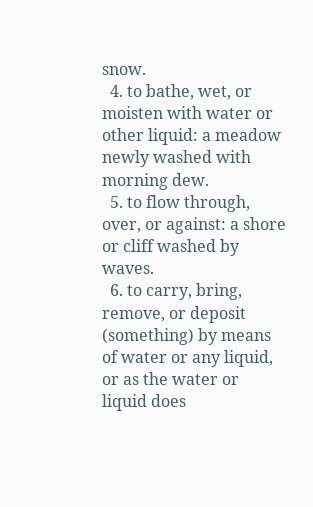snow.
  4. to bathe, wet, or moisten with water or other liquid: a meadow newly washed with morning dew.
  5. to flow through, over, or against: a shore or cliff washed by waves.
  6. to carry, bring, remove, or deposit (something) by means of water or any liquid, or as the water or liquid does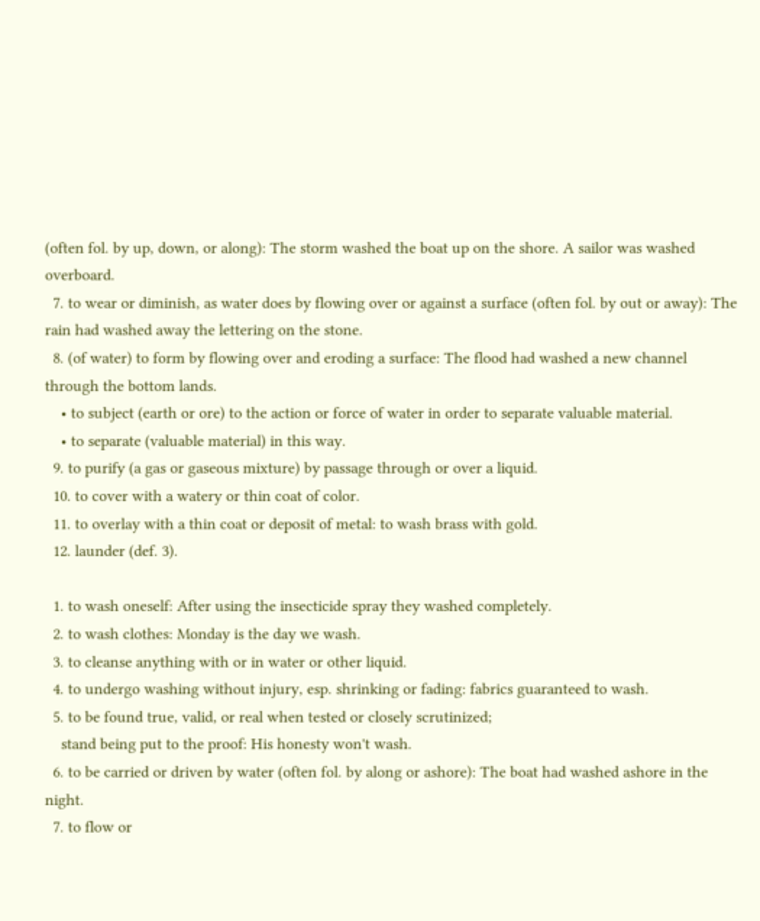(often fol. by up, down, or along): The storm washed the boat up on the shore. A sailor was washed overboard.
  7. to wear or diminish, as water does by flowing over or against a surface (often fol. by out or away): The rain had washed away the lettering on the stone.
  8. (of water) to form by flowing over and eroding a surface: The flood had washed a new channel through the bottom lands.
    • to subject (earth or ore) to the action or force of water in order to separate valuable material.
    • to separate (valuable material) in this way.
  9. to purify (a gas or gaseous mixture) by passage through or over a liquid.
  10. to cover with a watery or thin coat of color.
  11. to overlay with a thin coat or deposit of metal: to wash brass with gold.
  12. launder (def. 3).

  1. to wash oneself: After using the insecticide spray they washed completely.
  2. to wash clothes: Monday is the day we wash.
  3. to cleanse anything with or in water or other liquid.
  4. to undergo washing without injury, esp. shrinking or fading: fabrics guaranteed to wash.
  5. to be found true, valid, or real when tested or closely scrutinized;
    stand being put to the proof: His honesty won't wash.
  6. to be carried or driven by water (often fol. by along or ashore): The boat had washed ashore in the night.
  7. to flow or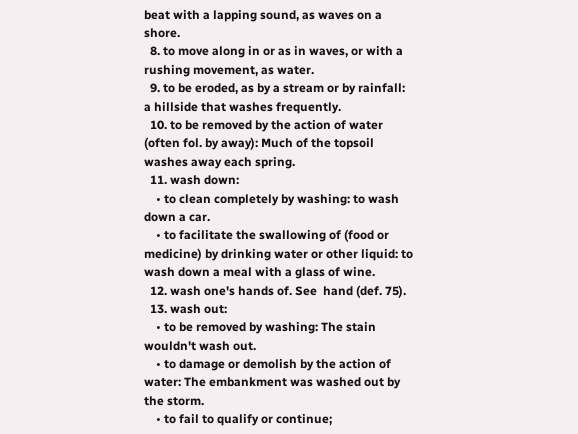beat with a lapping sound, as waves on a shore.
  8. to move along in or as in waves, or with a rushing movement, as water.
  9. to be eroded, as by a stream or by rainfall: a hillside that washes frequently.
  10. to be removed by the action of water (often fol. by away): Much of the topsoil washes away each spring.
  11. wash down:
    • to clean completely by washing: to wash down a car.
    • to facilitate the swallowing of (food or medicine) by drinking water or other liquid: to wash down a meal with a glass of wine.
  12. wash one's hands of. See  hand (def. 75).
  13. wash out:
    • to be removed by washing: The stain wouldn't wash out.
    • to damage or demolish by the action of water: The embankment was washed out by the storm.
    • to fail to qualify or continue;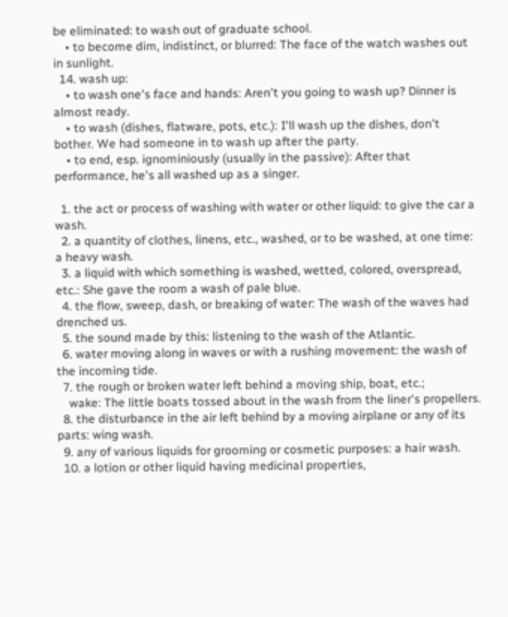be eliminated: to wash out of graduate school.
    • to become dim, indistinct, or blurred: The face of the watch washes out in sunlight.
  14. wash up:
    • to wash one's face and hands: Aren't you going to wash up? Dinner is almost ready.
    • to wash (dishes, flatware, pots, etc.): I'll wash up the dishes, don't bother. We had someone in to wash up after the party.
    • to end, esp. ignominiously (usually in the passive): After that performance, he's all washed up as a singer.

  1. the act or process of washing with water or other liquid: to give the car a wash.
  2. a quantity of clothes, linens, etc., washed, or to be washed, at one time: a heavy wash.
  3. a liquid with which something is washed, wetted, colored, overspread, etc.: She gave the room a wash of pale blue.
  4. the flow, sweep, dash, or breaking of water: The wash of the waves had drenched us.
  5. the sound made by this: listening to the wash of the Atlantic.
  6. water moving along in waves or with a rushing movement: the wash of the incoming tide.
  7. the rough or broken water left behind a moving ship, boat, etc.;
    wake: The little boats tossed about in the wash from the liner's propellers.
  8. the disturbance in the air left behind by a moving airplane or any of its parts: wing wash.
  9. any of various liquids for grooming or cosmetic purposes: a hair wash.
  10. a lotion or other liquid having medicinal properties,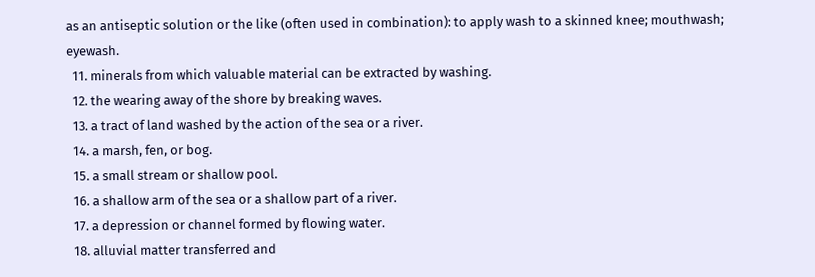as an antiseptic solution or the like (often used in combination): to apply wash to a skinned knee; mouthwash; eyewash.
  11. minerals from which valuable material can be extracted by washing.
  12. the wearing away of the shore by breaking waves.
  13. a tract of land washed by the action of the sea or a river.
  14. a marsh, fen, or bog.
  15. a small stream or shallow pool.
  16. a shallow arm of the sea or a shallow part of a river.
  17. a depression or channel formed by flowing water.
  18. alluvial matter transferred and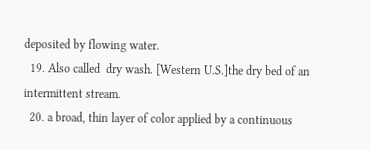deposited by flowing water.
  19. Also called  dry wash. [Western U.S.]the dry bed of an intermittent stream.
  20. a broad, thin layer of color applied by a continuous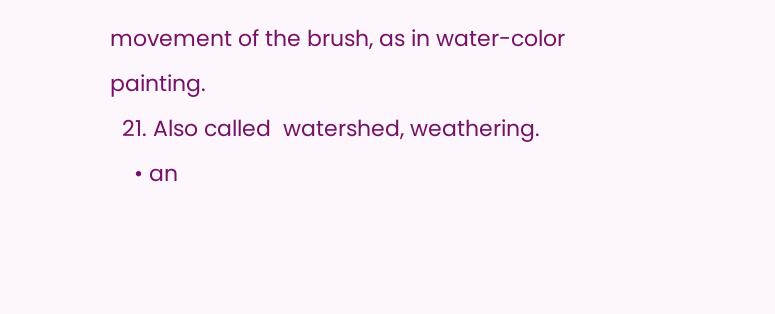movement of the brush, as in water-color painting.
  21. Also called  watershed, weathering.
    • an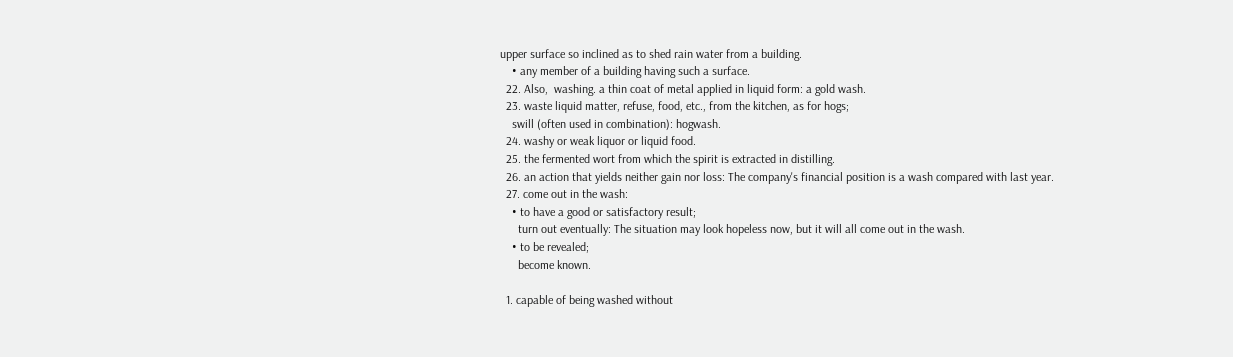upper surface so inclined as to shed rain water from a building.
    • any member of a building having such a surface.
  22. Also,  washing. a thin coat of metal applied in liquid form: a gold wash.
  23. waste liquid matter, refuse, food, etc., from the kitchen, as for hogs;
    swill (often used in combination): hogwash.
  24. washy or weak liquor or liquid food.
  25. the fermented wort from which the spirit is extracted in distilling.
  26. an action that yields neither gain nor loss: The company's financial position is a wash compared with last year.
  27. come out in the wash:
    • to have a good or satisfactory result;
      turn out eventually: The situation may look hopeless now, but it will all come out in the wash.
    • to be revealed;
      become known.

  1. capable of being washed without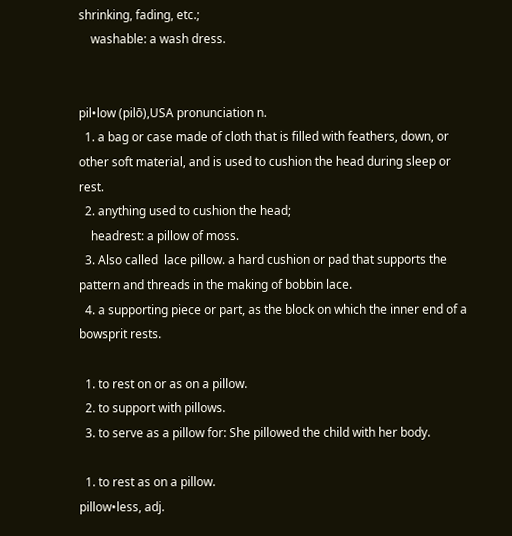shrinking, fading, etc.;
    washable: a wash dress.


pil•low (pilō),USA pronunciation n.
  1. a bag or case made of cloth that is filled with feathers, down, or other soft material, and is used to cushion the head during sleep or rest.
  2. anything used to cushion the head;
    headrest: a pillow of moss.
  3. Also called  lace pillow. a hard cushion or pad that supports the pattern and threads in the making of bobbin lace.
  4. a supporting piece or part, as the block on which the inner end of a bowsprit rests.

  1. to rest on or as on a pillow.
  2. to support with pillows.
  3. to serve as a pillow for: She pillowed the child with her body.

  1. to rest as on a pillow.
pillow•less, adj.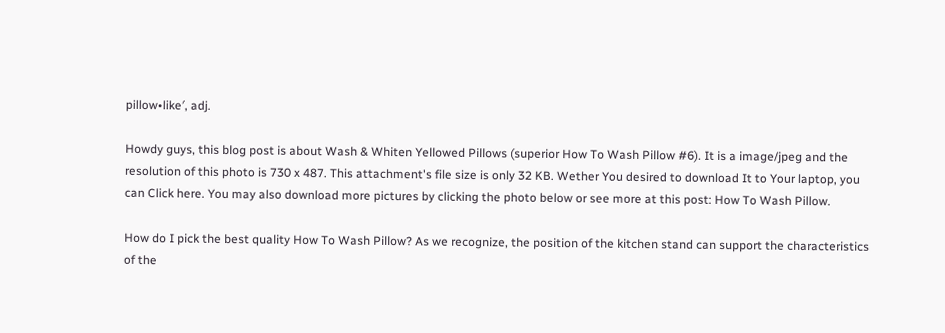pillow•like′, adj.

Howdy guys, this blog post is about Wash & Whiten Yellowed Pillows (superior How To Wash Pillow #6). It is a image/jpeg and the resolution of this photo is 730 x 487. This attachment's file size is only 32 KB. Wether You desired to download It to Your laptop, you can Click here. You may also download more pictures by clicking the photo below or see more at this post: How To Wash Pillow.

How do I pick the best quality How To Wash Pillow? As we recognize, the position of the kitchen stand can support the characteristics of the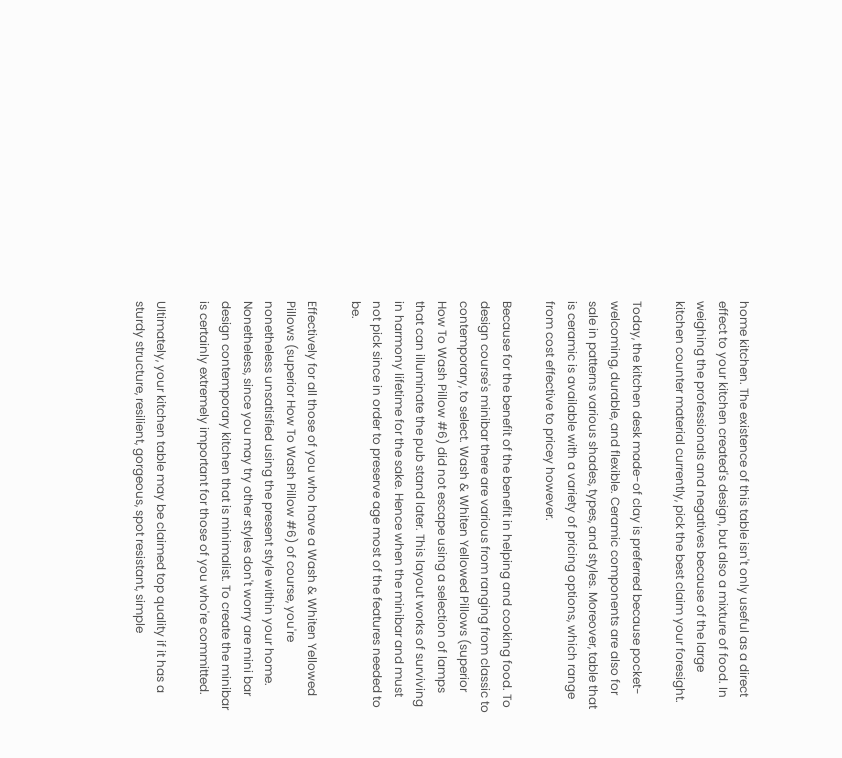home kitchen. The existence of this table isn't only useful as a direct effect to your kitchen created's design, but also a mixture of food. In weighing the professionals and negatives because of the large kitchen counter material currently, pick the best claim your foresight.

Today, the kitchen desk made-of clay is preferred because pocket-welcoming, durable, and flexible. Ceramic components are also for sale in patterns various shades, types, and styles. Moreover, table that is ceramic is available with a variety of pricing options, which range from cost effective to pricey however.

Because for the benefit of the benefit in helping and cooking food. To design course's minibar there are various from ranging from classic to contemporary, to select. Wash & Whiten Yellowed Pillows (superior How To Wash Pillow #6) did not escape using a selection of lamps that can illuminate the pub stand later. This layout works of surviving in harmony lifetime for the sake. Hence when the minibar and must not pick since in order to preserve age most of the features needed to be.

Effectively for all those of you who have a Wash & Whiten Yellowed Pillows (superior How To Wash Pillow #6) of course, you're nonetheless unsatisfied using the present style within your home. Nonetheless, since you may try other styles don't worry are mini bar design contemporary kitchen that is minimalist. To create the minibar is certainly extremely important for those of you who're committed.

Ultimately, your kitchen table may be claimed top quality if it has a sturdy structure, resilient, gorgeous, spot resistant, simple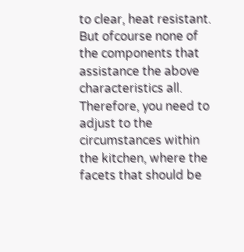to clear, heat resistant. But ofcourse none of the components that assistance the above characteristics all. Therefore, you need to adjust to the circumstances within the kitchen, where the facets that should be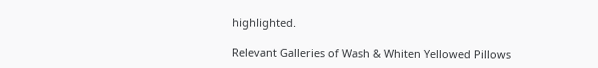highlighted.

Relevant Galleries of Wash & Whiten Yellowed Pillows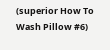(superior How To Wash Pillow #6)